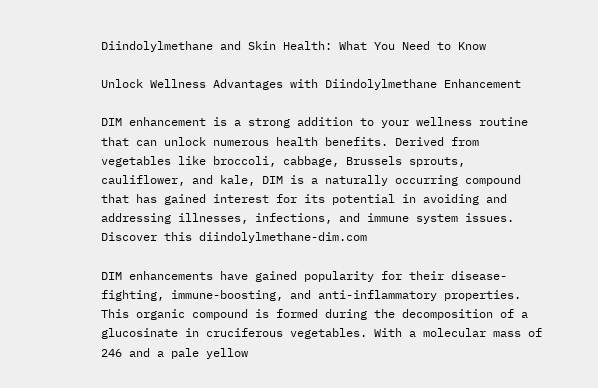Diindolylmethane and Skin Health: What You Need to Know

Unlock Wellness Advantages with Diindolylmethane Enhancement

DIM enhancement is a strong addition to your wellness routine that can unlock numerous health benefits. Derived from vegetables like broccoli, cabbage, Brussels sprouts, cauliflower, and kale, DIM is a naturally occurring compound that has gained interest for its potential in avoiding and addressing illnesses, infections, and immune system issues. Discover this diindolylmethane-dim.com

DIM enhancements have gained popularity for their disease-fighting, immune-boosting, and anti-inflammatory properties. This organic compound is formed during the decomposition of a glucosinate in cruciferous vegetables. With a molecular mass of 246 and a pale yellow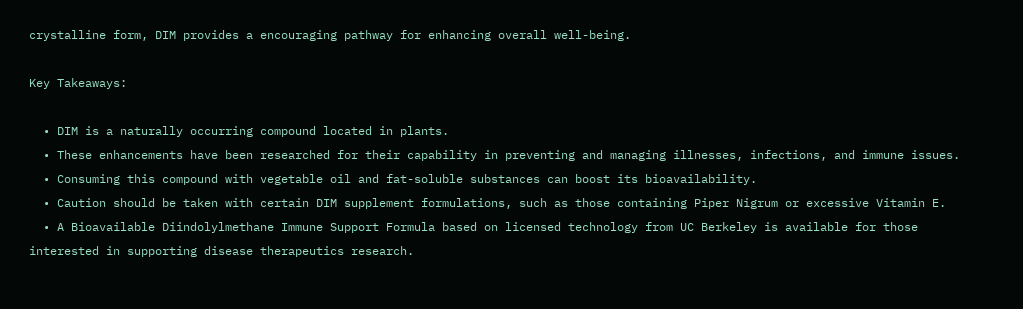crystalline form, DIM provides a encouraging pathway for enhancing overall well-being.

Key Takeaways:

  • DIM is a naturally occurring compound located in plants.
  • These enhancements have been researched for their capability in preventing and managing illnesses, infections, and immune issues.
  • Consuming this compound with vegetable oil and fat-soluble substances can boost its bioavailability.
  • Caution should be taken with certain DIM supplement formulations, such as those containing Piper Nigrum or excessive Vitamin E.
  • A Bioavailable Diindolylmethane Immune Support Formula based on licensed technology from UC Berkeley is available for those interested in supporting disease therapeutics research.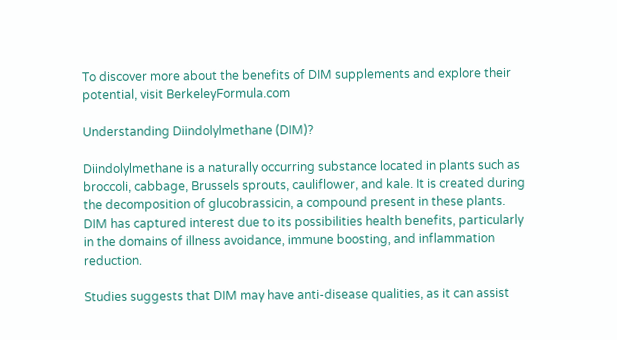To discover more about the benefits of DIM supplements and explore their potential, visit BerkeleyFormula.com

Understanding Diindolylmethane (DIM)?

Diindolylmethane is a naturally occurring substance located in plants such as broccoli, cabbage, Brussels sprouts, cauliflower, and kale. It is created during the decomposition of glucobrassicin, a compound present in these plants. DIM has captured interest due to its possibilities health benefits, particularly in the domains of illness avoidance, immune boosting, and inflammation reduction.

Studies suggests that DIM may have anti-disease qualities, as it can assist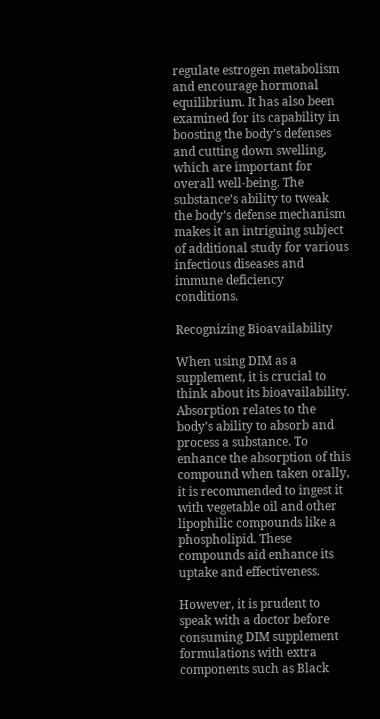regulate estrogen metabolism and encourage hormonal equilibrium. It has also been examined for its capability in boosting the body’s defenses and cutting down swelling, which are important for overall well-being. The substance’s ability to tweak the body’s defense mechanism makes it an intriguing subject of additional study for various infectious diseases and immune deficiency conditions.

Recognizing Bioavailability

When using DIM as a supplement, it is crucial to think about its bioavailability. Absorption relates to the body’s ability to absorb and process a substance. To enhance the absorption of this compound when taken orally, it is recommended to ingest it with vegetable oil and other lipophilic compounds like a phospholipid. These compounds aid enhance its uptake and effectiveness.

However, it is prudent to speak with a doctor before consuming DIM supplement formulations with extra components such as Black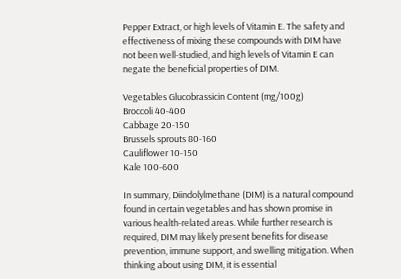Pepper Extract, or high levels of Vitamin E. The safety and effectiveness of mixing these compounds with DIM have not been well-studied, and high levels of Vitamin E can negate the beneficial properties of DIM.

Vegetables Glucobrassicin Content (mg/100g)
Broccoli 40-400
Cabbage 20-150
Brussels sprouts 80-160
Cauliflower 10-150
Kale 100-600

In summary, Diindolylmethane (DIM) is a natural compound found in certain vegetables and has shown promise in various health-related areas. While further research is required, DIM may likely present benefits for disease prevention, immune support, and swelling mitigation. When thinking about using DIM, it is essential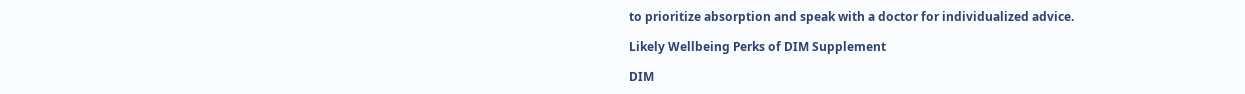to prioritize absorption and speak with a doctor for individualized advice.

Likely Wellbeing Perks of DIM Supplement

DIM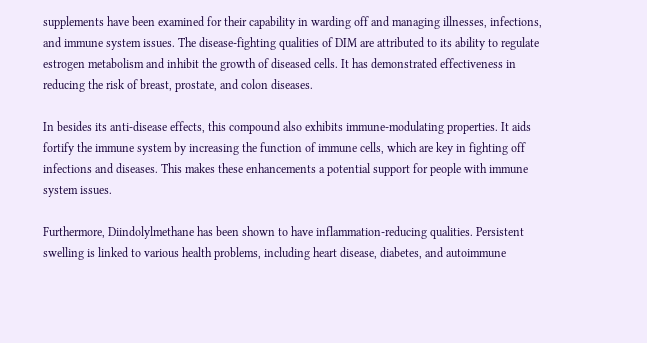supplements have been examined for their capability in warding off and managing illnesses, infections, and immune system issues. The disease-fighting qualities of DIM are attributed to its ability to regulate estrogen metabolism and inhibit the growth of diseased cells. It has demonstrated effectiveness in reducing the risk of breast, prostate, and colon diseases.

In besides its anti-disease effects, this compound also exhibits immune-modulating properties. It aids fortify the immune system by increasing the function of immune cells, which are key in fighting off infections and diseases. This makes these enhancements a potential support for people with immune system issues.

Furthermore, Diindolylmethane has been shown to have inflammation-reducing qualities. Persistent swelling is linked to various health problems, including heart disease, diabetes, and autoimmune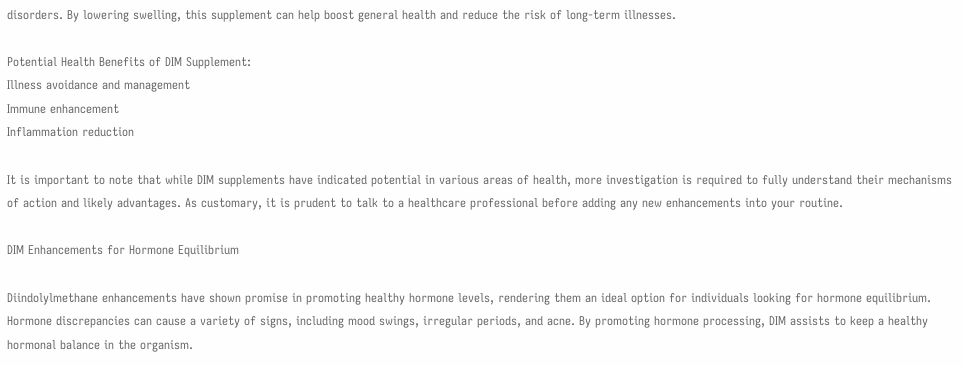disorders. By lowering swelling, this supplement can help boost general health and reduce the risk of long-term illnesses.

Potential Health Benefits of DIM Supplement:
Illness avoidance and management
Immune enhancement
Inflammation reduction

It is important to note that while DIM supplements have indicated potential in various areas of health, more investigation is required to fully understand their mechanisms of action and likely advantages. As customary, it is prudent to talk to a healthcare professional before adding any new enhancements into your routine.

DIM Enhancements for Hormone Equilibrium

Diindolylmethane enhancements have shown promise in promoting healthy hormone levels, rendering them an ideal option for individuals looking for hormone equilibrium. Hormone discrepancies can cause a variety of signs, including mood swings, irregular periods, and acne. By promoting hormone processing, DIM assists to keep a healthy hormonal balance in the organism.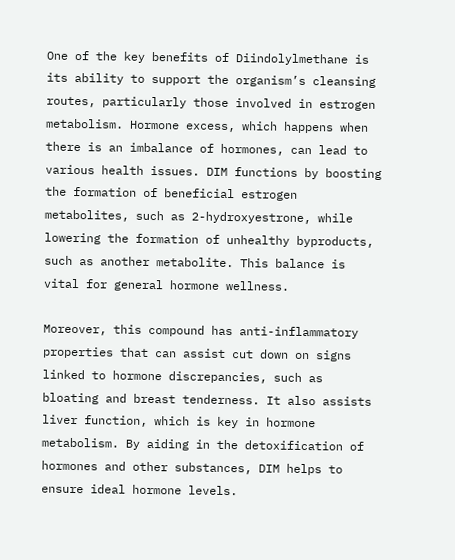One of the key benefits of Diindolylmethane is its ability to support the organism’s cleansing routes, particularly those involved in estrogen metabolism. Hormone excess, which happens when there is an imbalance of hormones, can lead to various health issues. DIM functions by boosting the formation of beneficial estrogen metabolites, such as 2-hydroxyestrone, while lowering the formation of unhealthy byproducts, such as another metabolite. This balance is vital for general hormone wellness.

Moreover, this compound has anti-inflammatory properties that can assist cut down on signs linked to hormone discrepancies, such as bloating and breast tenderness. It also assists liver function, which is key in hormone metabolism. By aiding in the detoxification of hormones and other substances, DIM helps to ensure ideal hormone levels.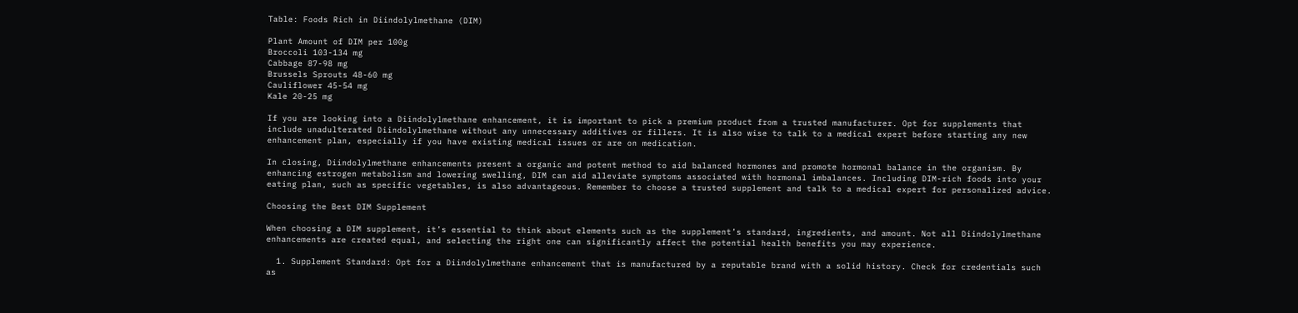Table: Foods Rich in Diindolylmethane (DIM)

Plant Amount of DIM per 100g
Broccoli 103-134 mg
Cabbage 87-98 mg
Brussels Sprouts 48-60 mg
Cauliflower 45-54 mg
Kale 20-25 mg

If you are looking into a Diindolylmethane enhancement, it is important to pick a premium product from a trusted manufacturer. Opt for supplements that include unadulterated Diindolylmethane without any unnecessary additives or fillers. It is also wise to talk to a medical expert before starting any new enhancement plan, especially if you have existing medical issues or are on medication.

In closing, Diindolylmethane enhancements present a organic and potent method to aid balanced hormones and promote hormonal balance in the organism. By enhancing estrogen metabolism and lowering swelling, DIM can aid alleviate symptoms associated with hormonal imbalances. Including DIM-rich foods into your eating plan, such as specific vegetables, is also advantageous. Remember to choose a trusted supplement and talk to a medical expert for personalized advice.

Choosing the Best DIM Supplement

When choosing a DIM supplement, it’s essential to think about elements such as the supplement’s standard, ingredients, and amount. Not all Diindolylmethane enhancements are created equal, and selecting the right one can significantly affect the potential health benefits you may experience.

  1. Supplement Standard: Opt for a Diindolylmethane enhancement that is manufactured by a reputable brand with a solid history. Check for credentials such as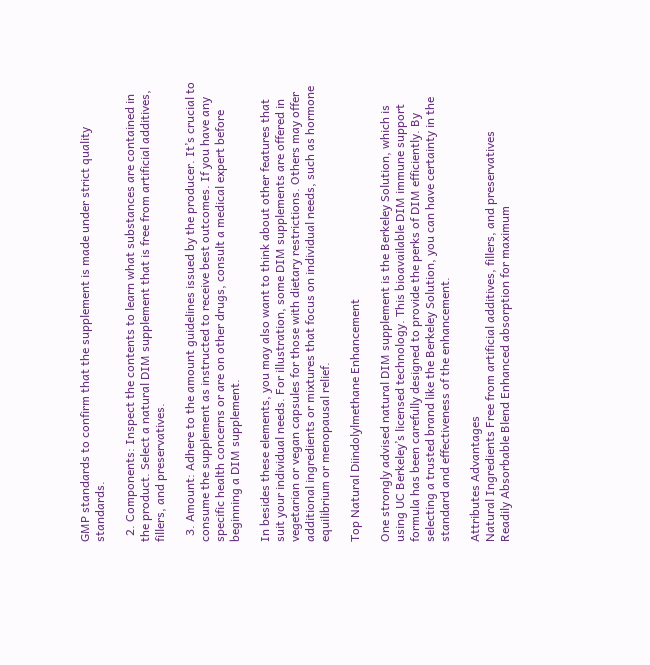GMP standards to confirm that the supplement is made under strict quality standards.

  2. Components: Inspect the contents to learn what substances are contained in the product. Select a natural DIM supplement that is free from artificial additives, fillers, and preservatives.

  3. Amount: Adhere to the amount guidelines issued by the producer. It’s crucial to consume the supplement as instructed to receive best outcomes. If you have any specific health concerns or are on other drugs, consult a medical expert before beginning a DIM supplement.

In besides these elements, you may also want to think about other features that suit your individual needs. For illustration, some DIM supplements are offered in vegetarian or vegan capsules for those with dietary restrictions. Others may offer additional ingredients or mixtures that focus on individual needs, such as hormone equilibrium or menopausal relief.

Top Natural Diindolylmethane Enhancement

One strongly advised natural DIM supplement is the Berkeley Solution, which is using UC Berkeley’s licensed technology. This bioavailable DIM immune support formula has been carefully designed to provide the perks of DIM efficiently. By selecting a trusted brand like the Berkeley Solution, you can have certainty in the standard and effectiveness of the enhancement.

Attributes Advantages
Natural Ingredients Free from artificial additives, fillers, and preservatives
Readily Absorbable Blend Enhanced absorption for maximum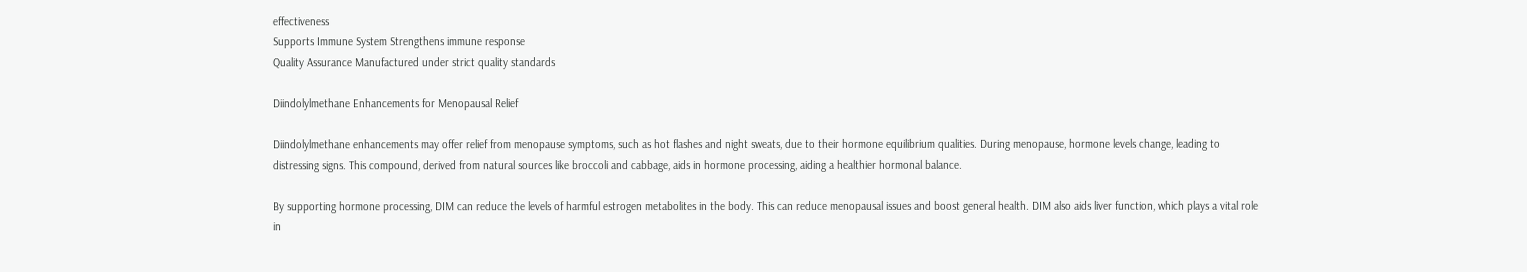effectiveness
Supports Immune System Strengthens immune response
Quality Assurance Manufactured under strict quality standards

Diindolylmethane Enhancements for Menopausal Relief

Diindolylmethane enhancements may offer relief from menopause symptoms, such as hot flashes and night sweats, due to their hormone equilibrium qualities. During menopause, hormone levels change, leading to distressing signs. This compound, derived from natural sources like broccoli and cabbage, aids in hormone processing, aiding a healthier hormonal balance.

By supporting hormone processing, DIM can reduce the levels of harmful estrogen metabolites in the body. This can reduce menopausal issues and boost general health. DIM also aids liver function, which plays a vital role in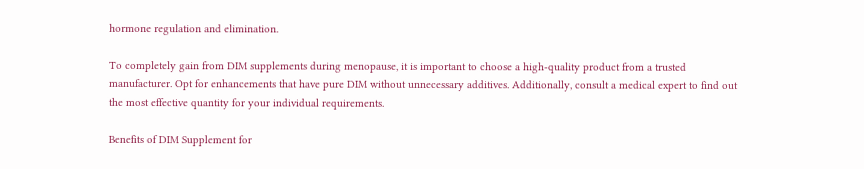hormone regulation and elimination.

To completely gain from DIM supplements during menopause, it is important to choose a high-quality product from a trusted manufacturer. Opt for enhancements that have pure DIM without unnecessary additives. Additionally, consult a medical expert to find out the most effective quantity for your individual requirements.

Benefits of DIM Supplement for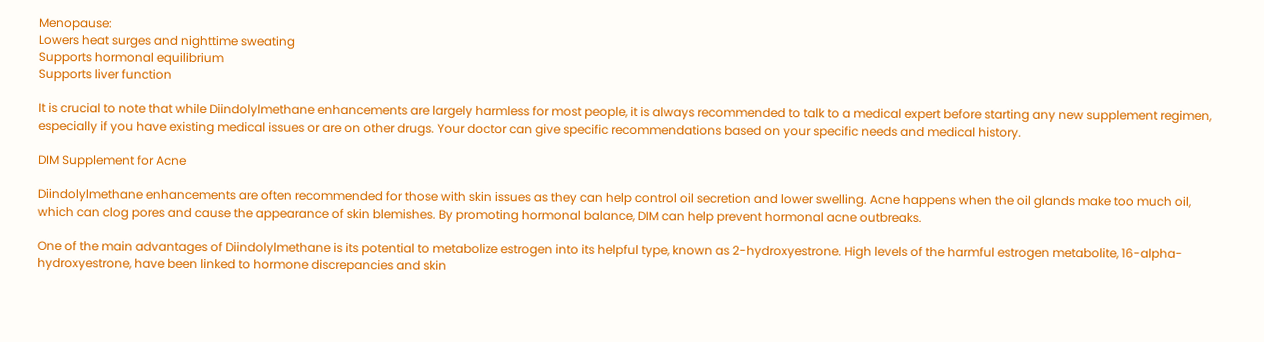Menopause:
Lowers heat surges and nighttime sweating
Supports hormonal equilibrium
Supports liver function

It is crucial to note that while Diindolylmethane enhancements are largely harmless for most people, it is always recommended to talk to a medical expert before starting any new supplement regimen, especially if you have existing medical issues or are on other drugs. Your doctor can give specific recommendations based on your specific needs and medical history.

DIM Supplement for Acne

Diindolylmethane enhancements are often recommended for those with skin issues as they can help control oil secretion and lower swelling. Acne happens when the oil glands make too much oil, which can clog pores and cause the appearance of skin blemishes. By promoting hormonal balance, DIM can help prevent hormonal acne outbreaks.

One of the main advantages of Diindolylmethane is its potential to metabolize estrogen into its helpful type, known as 2-hydroxyestrone. High levels of the harmful estrogen metabolite, 16-alpha-hydroxyestrone, have been linked to hormone discrepancies and skin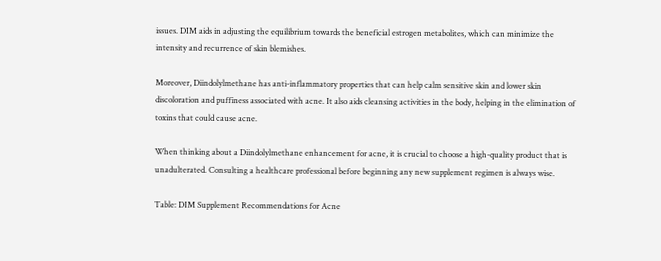issues. DIM aids in adjusting the equilibrium towards the beneficial estrogen metabolites, which can minimize the intensity and recurrence of skin blemishes.

Moreover, Diindolylmethane has anti-inflammatory properties that can help calm sensitive skin and lower skin discoloration and puffiness associated with acne. It also aids cleansing activities in the body, helping in the elimination of toxins that could cause acne.

When thinking about a Diindolylmethane enhancement for acne, it is crucial to choose a high-quality product that is unadulterated. Consulting a healthcare professional before beginning any new supplement regimen is always wise.

Table: DIM Supplement Recommendations for Acne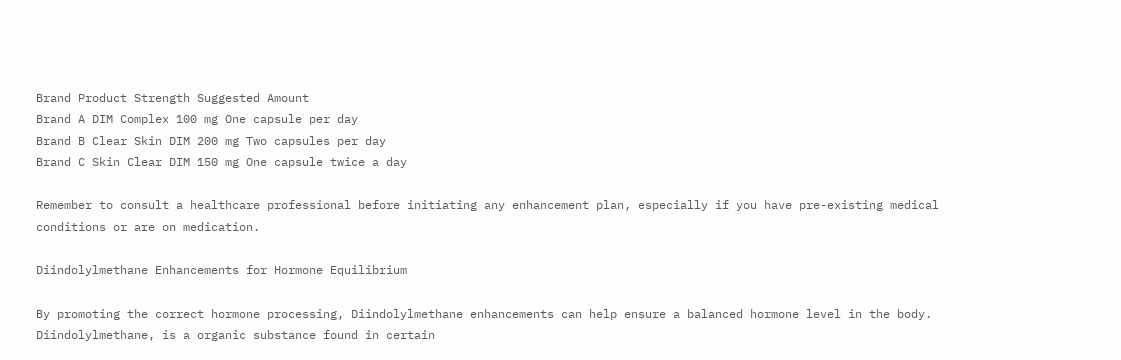Brand Product Strength Suggested Amount
Brand A DIM Complex 100 mg One capsule per day
Brand B Clear Skin DIM 200 mg Two capsules per day
Brand C Skin Clear DIM 150 mg One capsule twice a day

Remember to consult a healthcare professional before initiating any enhancement plan, especially if you have pre-existing medical conditions or are on medication.

Diindolylmethane Enhancements for Hormone Equilibrium

By promoting the correct hormone processing, Diindolylmethane enhancements can help ensure a balanced hormone level in the body. Diindolylmethane, is a organic substance found in certain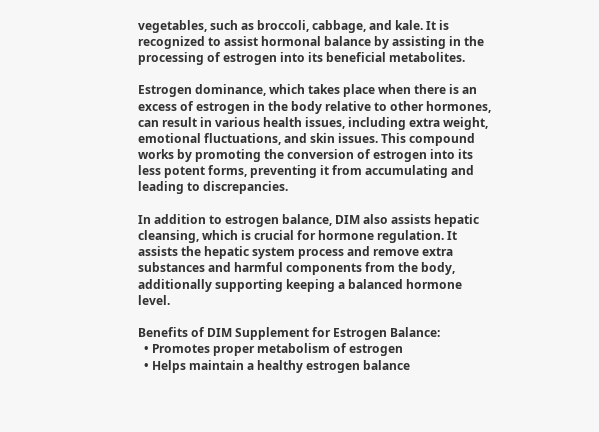vegetables, such as broccoli, cabbage, and kale. It is recognized to assist hormonal balance by assisting in the processing of estrogen into its beneficial metabolites.

Estrogen dominance, which takes place when there is an excess of estrogen in the body relative to other hormones, can result in various health issues, including extra weight, emotional fluctuations, and skin issues. This compound works by promoting the conversion of estrogen into its less potent forms, preventing it from accumulating and leading to discrepancies.

In addition to estrogen balance, DIM also assists hepatic cleansing, which is crucial for hormone regulation. It assists the hepatic system process and remove extra substances and harmful components from the body, additionally supporting keeping a balanced hormone level.

Benefits of DIM Supplement for Estrogen Balance:
  • Promotes proper metabolism of estrogen
  • Helps maintain a healthy estrogen balance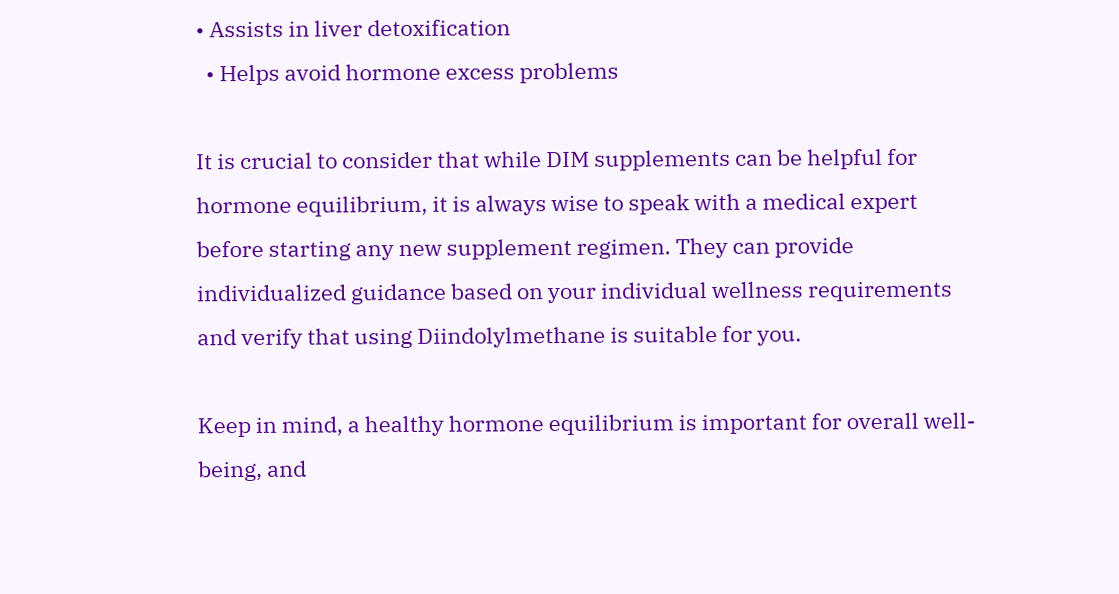• Assists in liver detoxification
  • Helps avoid hormone excess problems

It is crucial to consider that while DIM supplements can be helpful for hormone equilibrium, it is always wise to speak with a medical expert before starting any new supplement regimen. They can provide individualized guidance based on your individual wellness requirements and verify that using Diindolylmethane is suitable for you.

Keep in mind, a healthy hormone equilibrium is important for overall well-being, and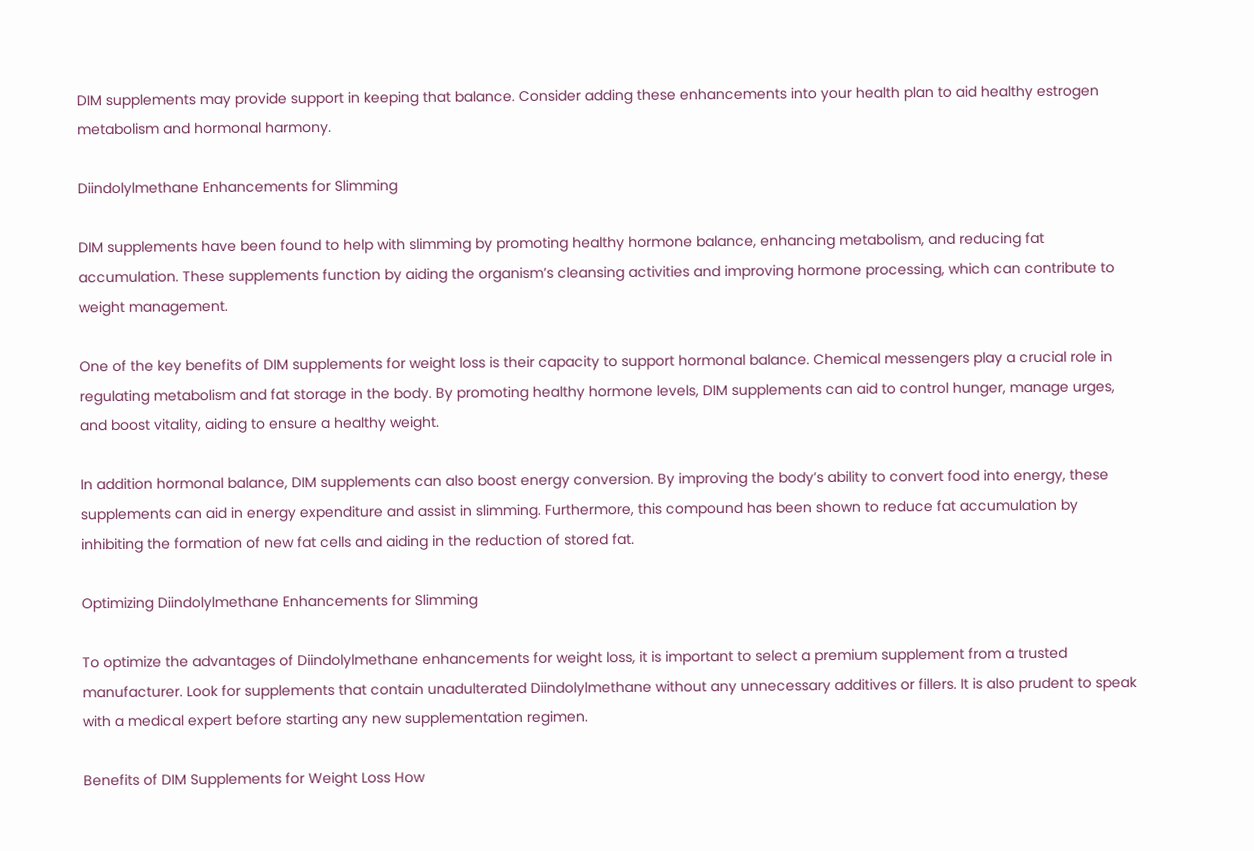DIM supplements may provide support in keeping that balance. Consider adding these enhancements into your health plan to aid healthy estrogen metabolism and hormonal harmony.

Diindolylmethane Enhancements for Slimming

DIM supplements have been found to help with slimming by promoting healthy hormone balance, enhancing metabolism, and reducing fat accumulation. These supplements function by aiding the organism’s cleansing activities and improving hormone processing, which can contribute to weight management.

One of the key benefits of DIM supplements for weight loss is their capacity to support hormonal balance. Chemical messengers play a crucial role in regulating metabolism and fat storage in the body. By promoting healthy hormone levels, DIM supplements can aid to control hunger, manage urges, and boost vitality, aiding to ensure a healthy weight.

In addition hormonal balance, DIM supplements can also boost energy conversion. By improving the body’s ability to convert food into energy, these supplements can aid in energy expenditure and assist in slimming. Furthermore, this compound has been shown to reduce fat accumulation by inhibiting the formation of new fat cells and aiding in the reduction of stored fat.

Optimizing Diindolylmethane Enhancements for Slimming

To optimize the advantages of Diindolylmethane enhancements for weight loss, it is important to select a premium supplement from a trusted manufacturer. Look for supplements that contain unadulterated Diindolylmethane without any unnecessary additives or fillers. It is also prudent to speak with a medical expert before starting any new supplementation regimen.

Benefits of DIM Supplements for Weight Loss How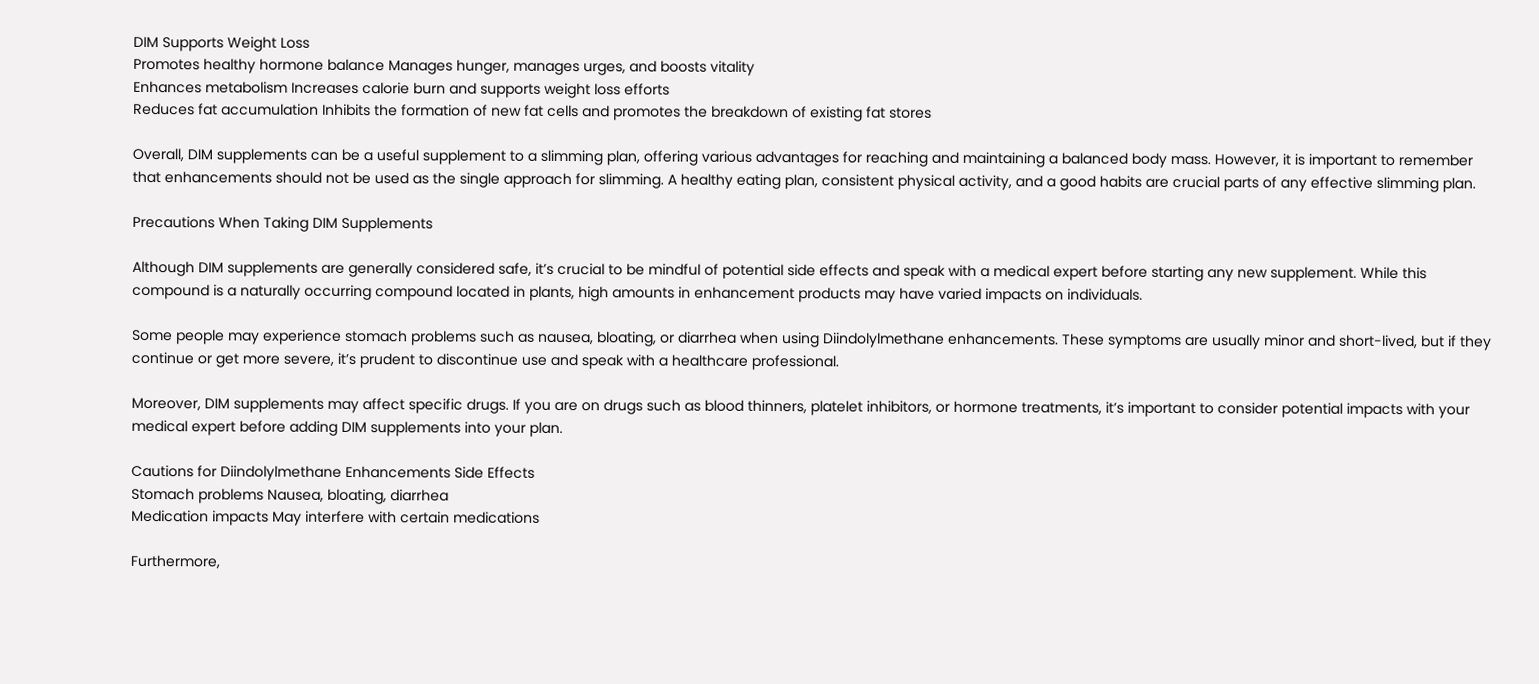DIM Supports Weight Loss
Promotes healthy hormone balance Manages hunger, manages urges, and boosts vitality
Enhances metabolism Increases calorie burn and supports weight loss efforts
Reduces fat accumulation Inhibits the formation of new fat cells and promotes the breakdown of existing fat stores

Overall, DIM supplements can be a useful supplement to a slimming plan, offering various advantages for reaching and maintaining a balanced body mass. However, it is important to remember that enhancements should not be used as the single approach for slimming. A healthy eating plan, consistent physical activity, and a good habits are crucial parts of any effective slimming plan.

Precautions When Taking DIM Supplements

Although DIM supplements are generally considered safe, it’s crucial to be mindful of potential side effects and speak with a medical expert before starting any new supplement. While this compound is a naturally occurring compound located in plants, high amounts in enhancement products may have varied impacts on individuals.

Some people may experience stomach problems such as nausea, bloating, or diarrhea when using Diindolylmethane enhancements. These symptoms are usually minor and short-lived, but if they continue or get more severe, it’s prudent to discontinue use and speak with a healthcare professional.

Moreover, DIM supplements may affect specific drugs. If you are on drugs such as blood thinners, platelet inhibitors, or hormone treatments, it’s important to consider potential impacts with your medical expert before adding DIM supplements into your plan.

Cautions for Diindolylmethane Enhancements Side Effects
Stomach problems Nausea, bloating, diarrhea
Medication impacts May interfere with certain medications

Furthermore,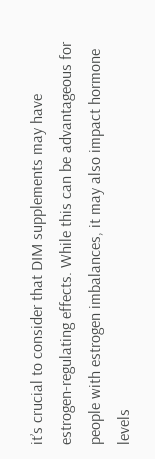it’s crucial to consider that DIM supplements may have estrogen-regulating effects. While this can be advantageous for people with estrogen imbalances, it may also impact hormone levels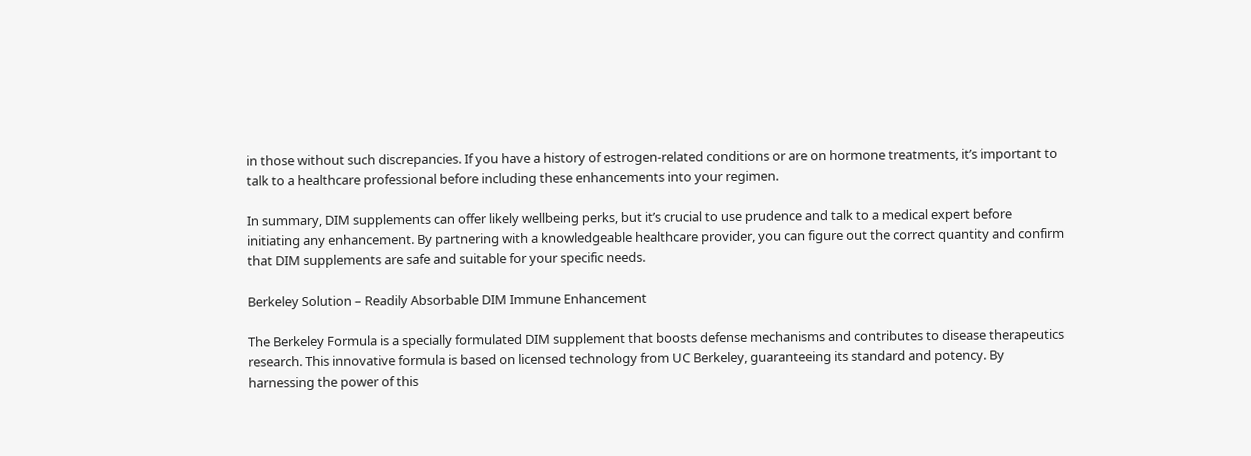in those without such discrepancies. If you have a history of estrogen-related conditions or are on hormone treatments, it’s important to talk to a healthcare professional before including these enhancements into your regimen.

In summary, DIM supplements can offer likely wellbeing perks, but it’s crucial to use prudence and talk to a medical expert before initiating any enhancement. By partnering with a knowledgeable healthcare provider, you can figure out the correct quantity and confirm that DIM supplements are safe and suitable for your specific needs.

Berkeley Solution – Readily Absorbable DIM Immune Enhancement

The Berkeley Formula is a specially formulated DIM supplement that boosts defense mechanisms and contributes to disease therapeutics research. This innovative formula is based on licensed technology from UC Berkeley, guaranteeing its standard and potency. By harnessing the power of this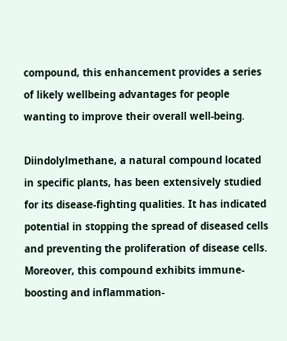compound, this enhancement provides a series of likely wellbeing advantages for people wanting to improve their overall well-being.

Diindolylmethane, a natural compound located in specific plants, has been extensively studied for its disease-fighting qualities. It has indicated potential in stopping the spread of diseased cells and preventing the proliferation of disease cells. Moreover, this compound exhibits immune-boosting and inflammation-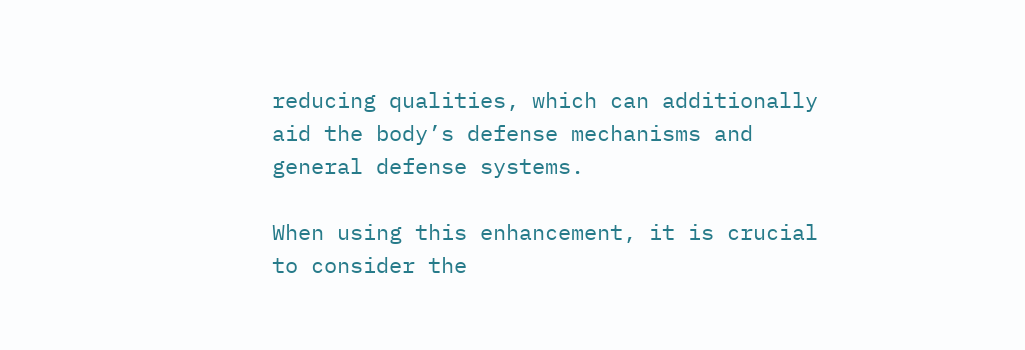reducing qualities, which can additionally aid the body’s defense mechanisms and general defense systems.

When using this enhancement, it is crucial to consider the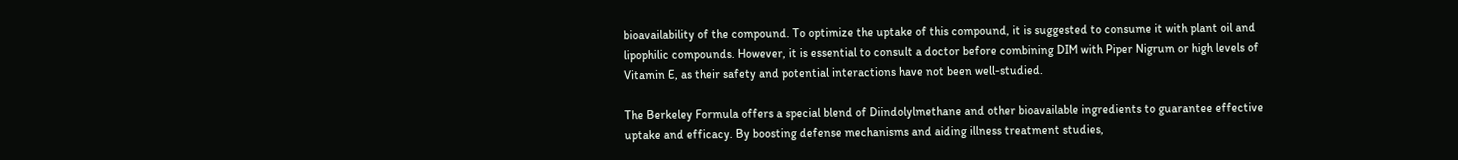bioavailability of the compound. To optimize the uptake of this compound, it is suggested to consume it with plant oil and lipophilic compounds. However, it is essential to consult a doctor before combining DIM with Piper Nigrum or high levels of Vitamin E, as their safety and potential interactions have not been well-studied.

The Berkeley Formula offers a special blend of Diindolylmethane and other bioavailable ingredients to guarantee effective uptake and efficacy. By boosting defense mechanisms and aiding illness treatment studies,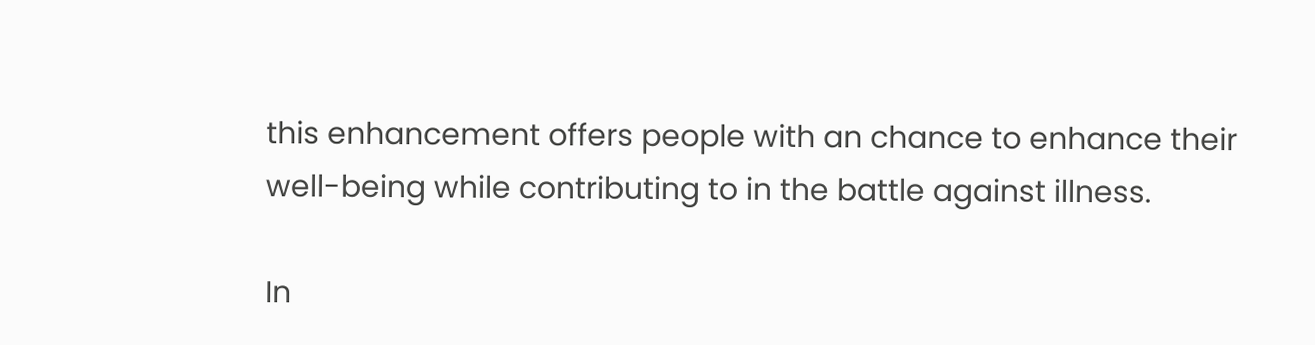this enhancement offers people with an chance to enhance their well-being while contributing to in the battle against illness.

In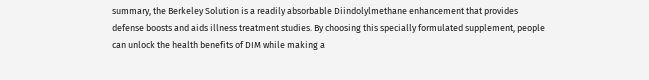summary, the Berkeley Solution is a readily absorbable Diindolylmethane enhancement that provides defense boosts and aids illness treatment studies. By choosing this specially formulated supplement, people can unlock the health benefits of DIM while making a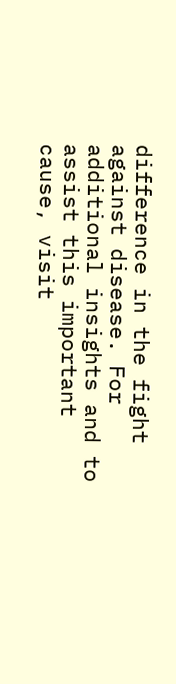difference in the fight against disease. For additional insights and to assist this important cause, visit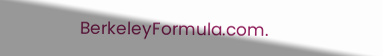BerkeleyFormula.com.